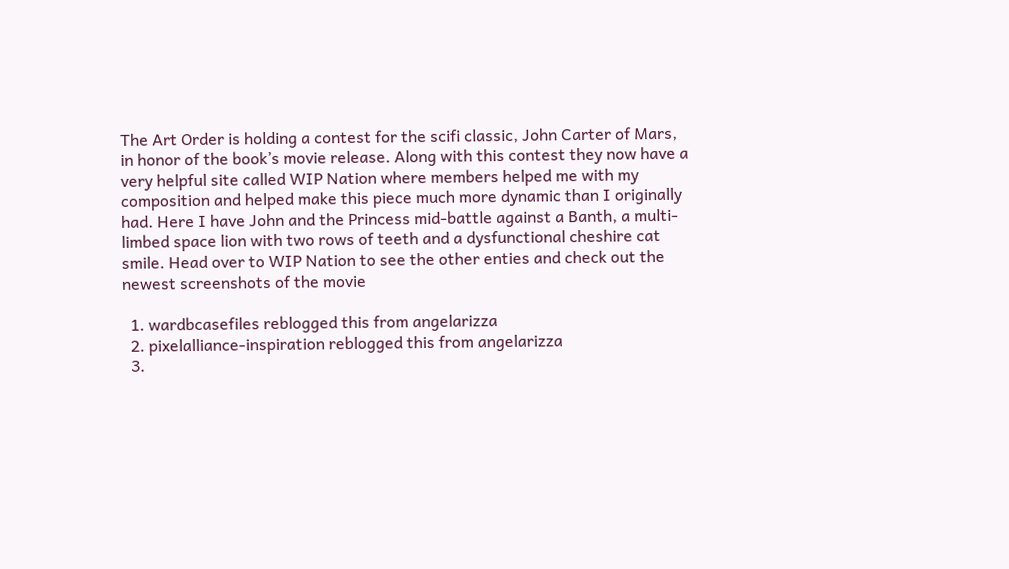The Art Order is holding a contest for the scifi classic, John Carter of Mars, in honor of the book’s movie release. Along with this contest they now have a very helpful site called WIP Nation where members helped me with my composition and helped make this piece much more dynamic than I originally had. Here I have John and the Princess mid-battle against a Banth, a multi-limbed space lion with two rows of teeth and a dysfunctional cheshire cat smile. Head over to WIP Nation to see the other enties and check out the newest screenshots of the movie

  1. wardbcasefiles reblogged this from angelarizza
  2. pixelalliance-inspiration reblogged this from angelarizza
  3.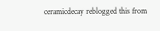ceramicdecay reblogged this from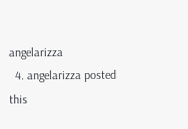angelarizza
  4. angelarizza posted this